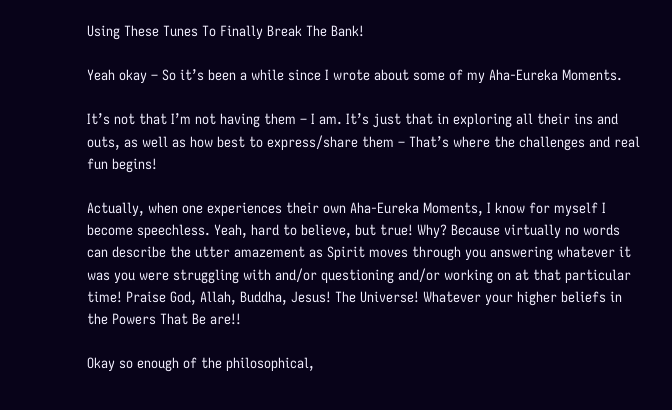Using These Tunes To Finally Break The Bank!

Yeah okay – So it’s been a while since I wrote about some of my Aha-Eureka Moments.

It’s not that I’m not having them – I am. It’s just that in exploring all their ins and outs, as well as how best to express/share them – That’s where the challenges and real fun begins!

Actually, when one experiences their own Aha-Eureka Moments, I know for myself I become speechless. Yeah, hard to believe, but true! Why? Because virtually no words can describe the utter amazement as Spirit moves through you answering whatever it was you were struggling with and/or questioning and/or working on at that particular time! Praise God, Allah, Buddha, Jesus! The Universe! Whatever your higher beliefs in the Powers That Be are!!

Okay so enough of the philosophical,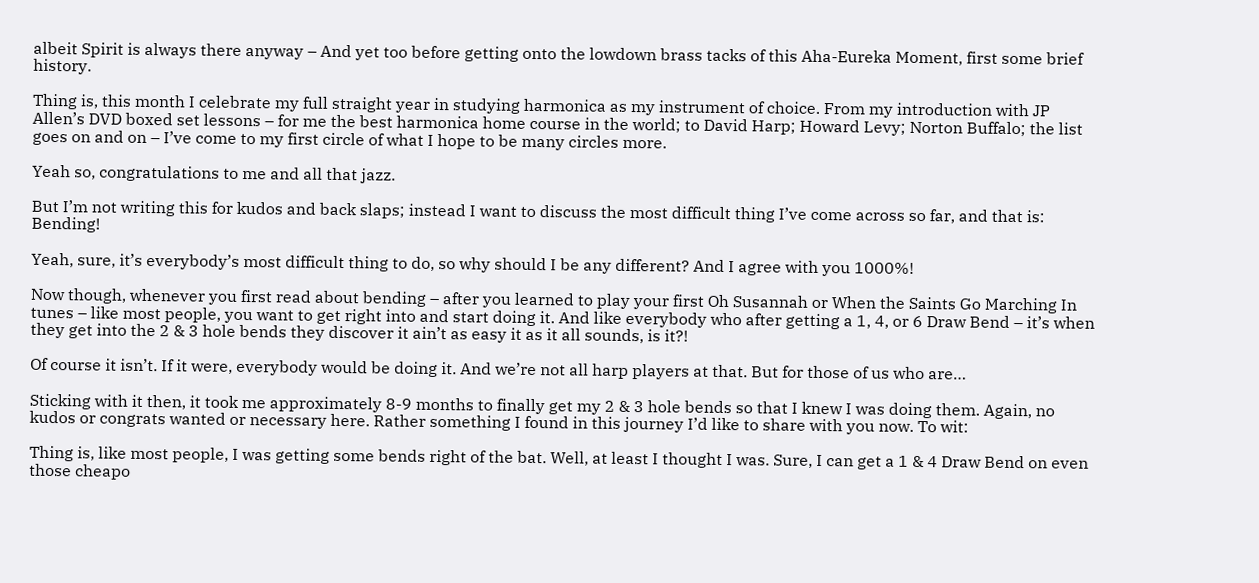albeit Spirit is always there anyway – And yet too before getting onto the lowdown brass tacks of this Aha-Eureka Moment, first some brief history.

Thing is, this month I celebrate my full straight year in studying harmonica as my instrument of choice. From my introduction with JP Allen’s DVD boxed set lessons – for me the best harmonica home course in the world; to David Harp; Howard Levy; Norton Buffalo; the list goes on and on – I’ve come to my first circle of what I hope to be many circles more.

Yeah so, congratulations to me and all that jazz.

But I’m not writing this for kudos and back slaps; instead I want to discuss the most difficult thing I’ve come across so far, and that is: Bending!

Yeah, sure, it’s everybody’s most difficult thing to do, so why should I be any different? And I agree with you 1000%!

Now though, whenever you first read about bending – after you learned to play your first Oh Susannah or When the Saints Go Marching In tunes – like most people, you want to get right into and start doing it. And like everybody who after getting a 1, 4, or 6 Draw Bend – it’s when they get into the 2 & 3 hole bends they discover it ain’t as easy it as it all sounds, is it?!

Of course it isn’t. If it were, everybody would be doing it. And we’re not all harp players at that. But for those of us who are…

Sticking with it then, it took me approximately 8-9 months to finally get my 2 & 3 hole bends so that I knew I was doing them. Again, no kudos or congrats wanted or necessary here. Rather something I found in this journey I’d like to share with you now. To wit:

Thing is, like most people, I was getting some bends right of the bat. Well, at least I thought I was. Sure, I can get a 1 & 4 Draw Bend on even those cheapo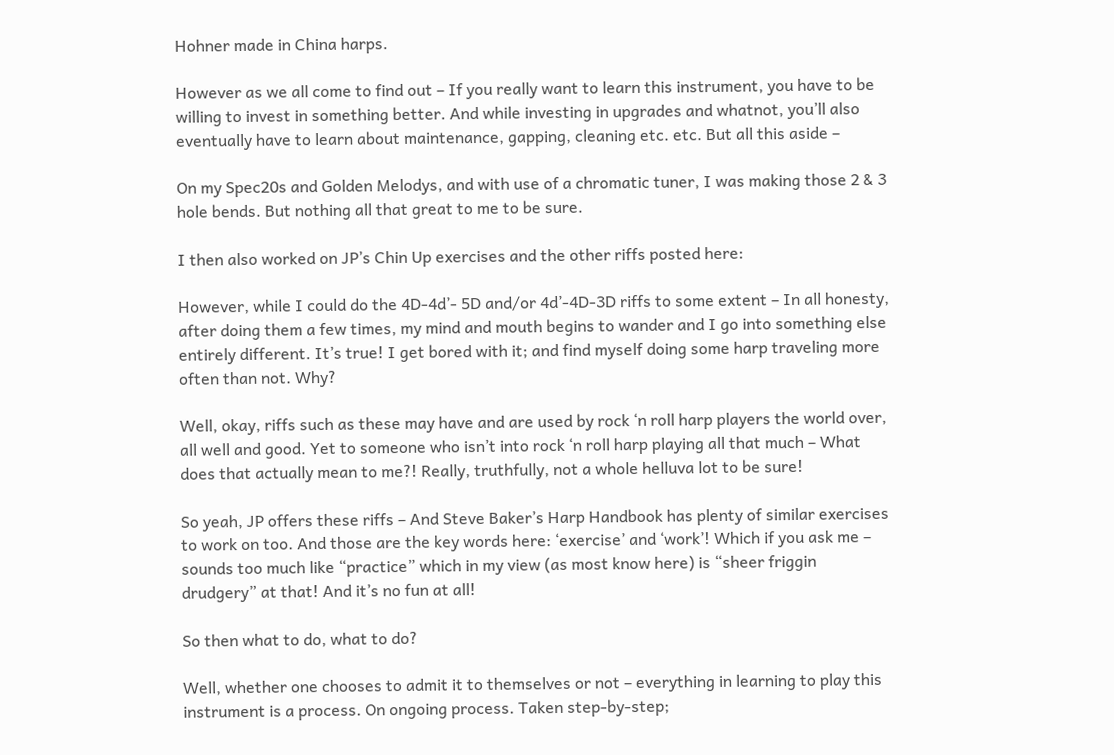Hohner made in China harps.

However as we all come to find out – If you really want to learn this instrument, you have to be willing to invest in something better. And while investing in upgrades and whatnot, you’ll also eventually have to learn about maintenance, gapping, cleaning etc. etc. But all this aside –

On my Spec20s and Golden Melodys, and with use of a chromatic tuner, I was making those 2 & 3 hole bends. But nothing all that great to me to be sure.

I then also worked on JP’s Chin Up exercises and the other riffs posted here:

However, while I could do the 4D-4d’- 5D and/or 4d’-4D-3D riffs to some extent – In all honesty, after doing them a few times, my mind and mouth begins to wander and I go into something else entirely different. It’s true! I get bored with it; and find myself doing some harp traveling more often than not. Why?

Well, okay, riffs such as these may have and are used by rock ‘n roll harp players the world over, all well and good. Yet to someone who isn’t into rock ‘n roll harp playing all that much – What does that actually mean to me?! Really, truthfully, not a whole helluva lot to be sure!

So yeah, JP offers these riffs – And Steve Baker’s Harp Handbook has plenty of similar exercises to work on too. And those are the key words here: ‘exercise’ and ‘work’! Which if you ask me – sounds too much like “practice” which in my view (as most know here) is “sheer friggin drudgery” at that! And it’s no fun at all!

So then what to do, what to do?

Well, whether one chooses to admit it to themselves or not – everything in learning to play this instrument is a process. On ongoing process. Taken step-by-step;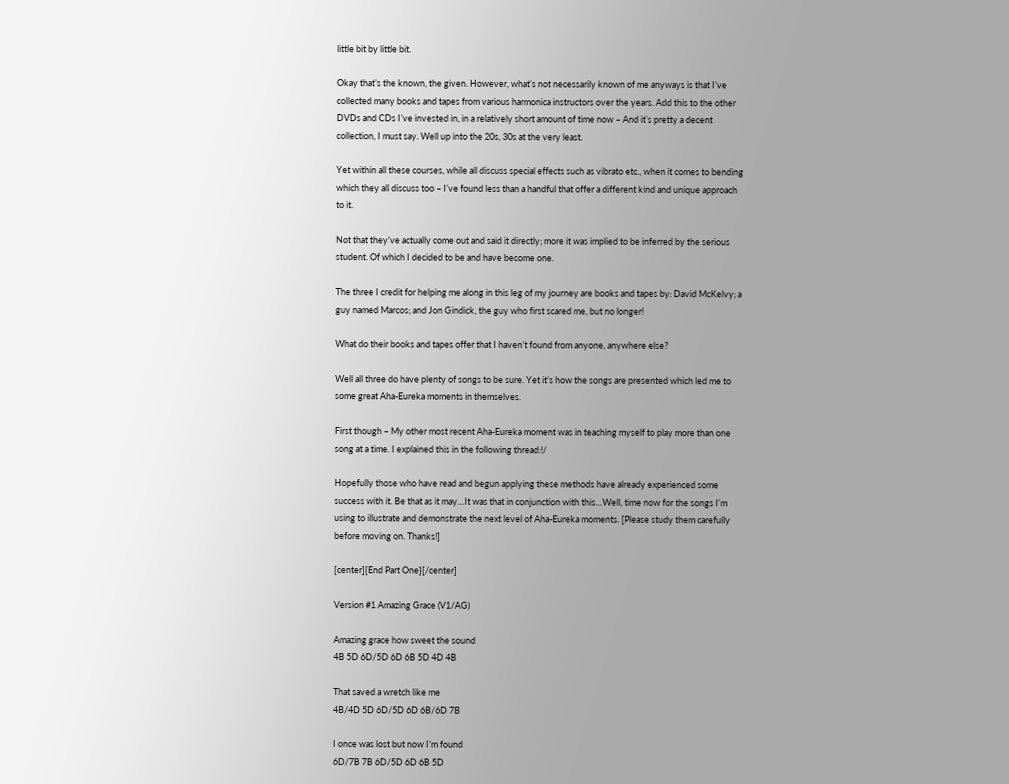little bit by little bit.

Okay that’s the known, the given. However, what’s not necessarily known of me anyways is that I’ve collected many books and tapes from various harmonica instructors over the years. Add this to the other DVDs and CDs I’ve invested in, in a relatively short amount of time now – And it’s pretty a decent collection, I must say. Well up into the 20s, 30s at the very least.

Yet within all these courses, while all discuss special effects such as vibrato etc., when it comes to bending which they all discuss too – I’ve found less than a handful that offer a different kind and unique approach to it.

Not that they’ve actually come out and said it directly; more it was implied to be inferred by the serious student. Of which I decided to be and have become one.

The three I credit for helping me along in this leg of my journey are books and tapes by: David McKelvy; a guy named Marcos; and Jon Gindick, the guy who first scared me, but no longer!

What do their books and tapes offer that I haven’t found from anyone, anywhere else?

Well all three do have plenty of songs to be sure. Yet it’s how the songs are presented which led me to some great Aha-Eureka moments in themselves.

First though – My other most recent Aha-Eureka moment was in teaching myself to play more than one song at a time. I explained this in the following thread:!/

Hopefully those who have read and begun applying these methods have already experienced some success with it. Be that as it may…It was that in conjunction with this…Well, time now for the songs I’m using to illustrate and demonstrate the next level of Aha-Eureka moments. [Please study them carefully before moving on. Thanks!]

[center]{End Part One}[/center]

Version #1 Amazing Grace (V1/AG)

Amazing grace how sweet the sound
4B 5D 6D/5D 6D 6B 5D 4D 4B

That saved a wretch like me
4B/4D 5D 6D/5D 6D 6B/6D 7B

I once was lost but now I’m found
6D/7B 7B 6D/5D 6D 6B 5D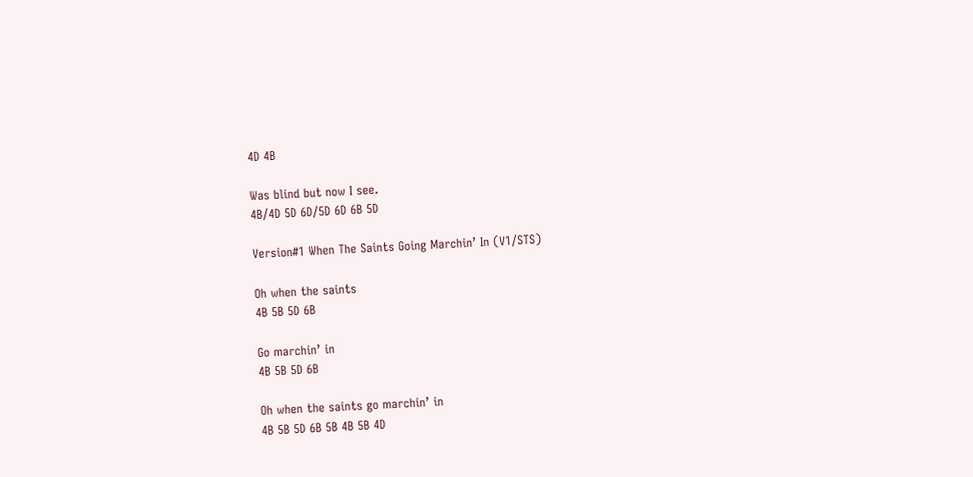4D 4B

Was blind but now I see.
4B/4D 5D 6D/5D 6D 6B 5D

Version#1 When The Saints Going Marchin’ In (V1/STS)

Oh when the saints
4B 5B 5D 6B

Go marchin’ in
4B 5B 5D 6B

Oh when the saints go marchin’ in
4B 5B 5D 6B 5B 4B 5B 4D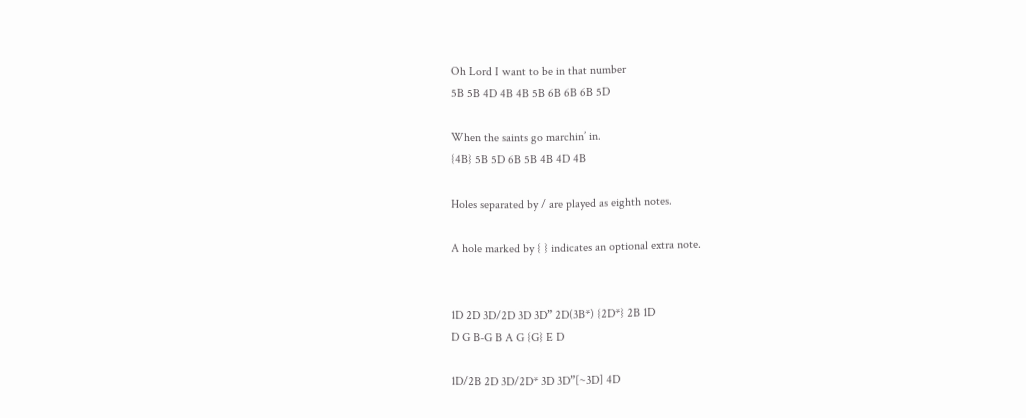Oh Lord I want to be in that number
5B 5B 4D 4B 4B 5B 6B 6B 6B 5D

When the saints go marchin’ in.
{4B} 5B 5D 6B 5B 4B 4D 4B

Holes separated by / are played as eighth notes.

A hole marked by { } indicates an optional extra note.


1D 2D 3D/2D 3D 3D” 2D(3B*) {2D*} 2B 1D
D G B-G B A G {G} E D

1D/2B 2D 3D/2D* 3D 3D”[~3D] 4D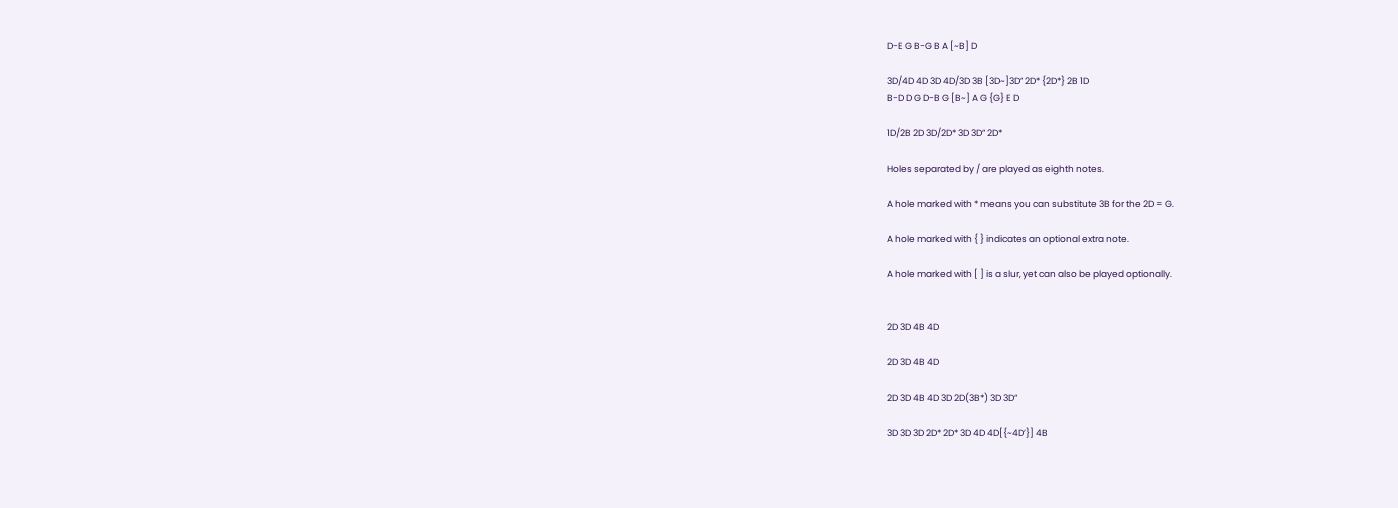D-E G B-G B A [~B] D

3D/4D 4D 3D 4D/3D 3B [3D~]3D” 2D* {2D*} 2B 1D
B-D D G D-B G [B~] A G {G} E D

1D/2B 2D 3D/2D* 3D 3D” 2D*

Holes separated by / are played as eighth notes.

A hole marked with * means you can substitute 3B for the 2D = G.

A hole marked with { } indicates an optional extra note.

A hole marked with [ ] is a slur, yet can also be played optionally.


2D 3D 4B 4D

2D 3D 4B 4D

2D 3D 4B 4D 3D 2D(3B*) 3D 3D”

3D 3D 3D 2D* 2D* 3D 4D 4D[{~4D’}] 4B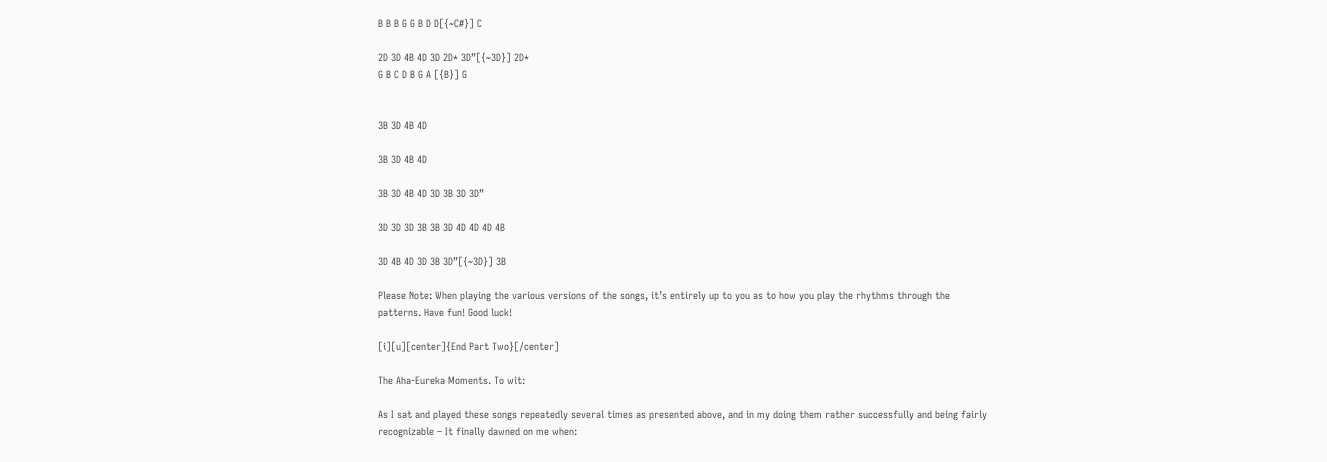B B B G G B D D[{~C#}] C

2D 3D 4B 4D 3D 2D* 3D”[{~3D}] 2D*
G B C D B G A [{B}] G


3B 3D 4B 4D

3B 3D 4B 4D

3B 3D 4B 4D 3D 3B 3D 3D”

3D 3D 3D 3B 3B 3D 4D 4D 4D 4B

3D 4B 4D 3D 3B 3D”[{~3D}] 3B

Please Note: When playing the various versions of the songs, it’s entirely up to you as to how you play the rhythms through the patterns. Have fun! Good luck!

[i][u][center]{End Part Two}[/center]

The Aha-Eureka Moments. To wit:

As I sat and played these songs repeatedly several times as presented above, and in my doing them rather successfully and being fairly recognizable – It finally dawned on me when: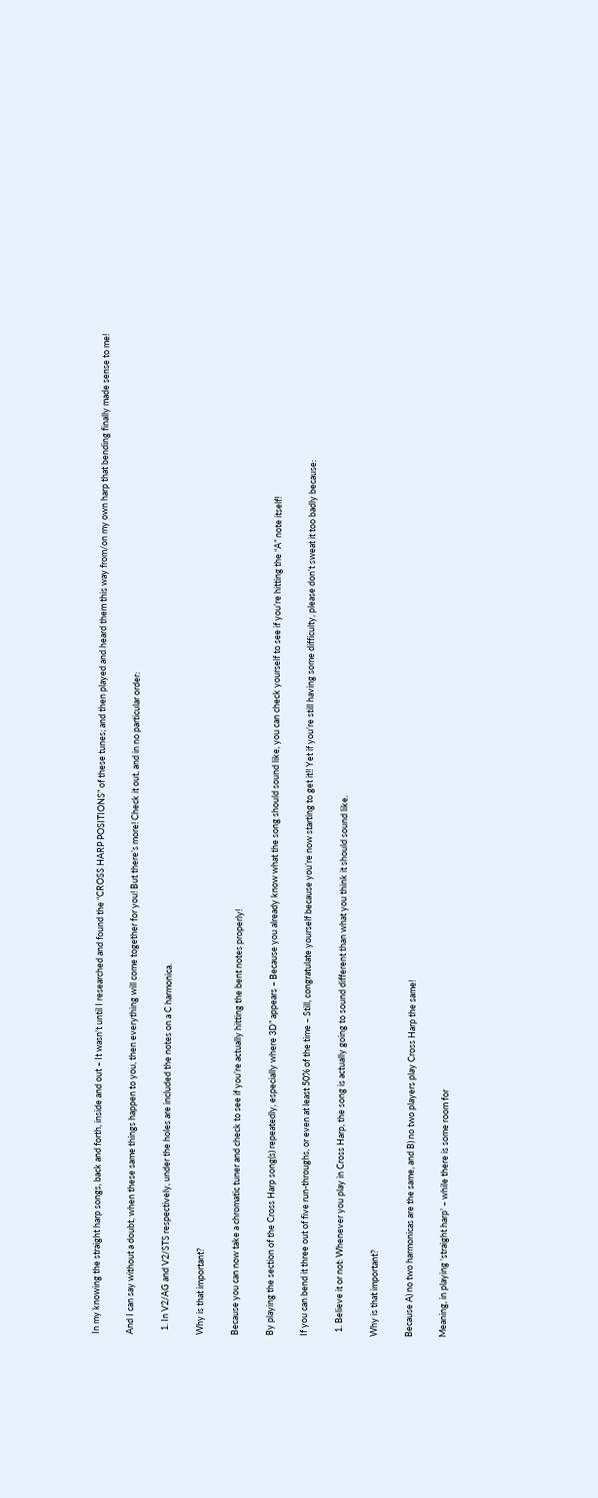In my knowing the straight harp songs, back and forth, inside and out – It wasn’t until I researched and found the “CROSS HARP POSITIONS” of these tunes; and then played and heard them this way from/on my own harp that bending finally made sense to me!

And I can say without a doubt, when these same things happen to you, then everything will come together for you! But there’s more! Check it out, and in no particular order:

  1. In V2/AG and V2/STS respectively, under the holes are included the notes on a C harmonica.

Why is that important?

Because you can now take a chromatic tuner and check to see if you’re actually hitting the bent notes properly!

By playing the section of the Cross Harp song(s) repeatedly, especially where 3D” appears – Because you already know what the song should sound like, you can check yourself to see if you’re hitting the “A” note itself!

If you can bend it three out of five run-throughs, or even at least 50% of the time – Still, congratulate yourself because you’re now starting to get it!! Yet if you’re still having some difficulty, please don’t sweat it too badly because:

  1. Believe it or not: Whenever you play in Cross Harp, the song is actually going to sound different than what you think it should sound like.

Why is that important?

Because A) no two harmonicas are the same, and B) no two players play Cross Harp the same!

Meaning, in playing ‘straight harp’ – while there is some room for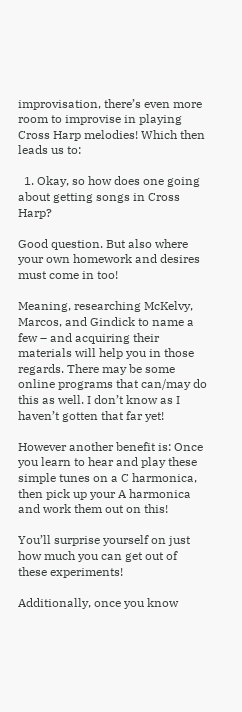improvisation, there’s even more room to improvise in playing Cross Harp melodies! Which then leads us to:

  1. Okay, so how does one going about getting songs in Cross Harp?

Good question. But also where your own homework and desires must come in too!

Meaning, researching McKelvy, Marcos, and Gindick to name a few – and acquiring their materials will help you in those regards. There may be some online programs that can/may do this as well. I don’t know as I haven’t gotten that far yet!

However another benefit is: Once you learn to hear and play these simple tunes on a C harmonica, then pick up your A harmonica and work them out on this!

You’ll surprise yourself on just how much you can get out of these experiments!

Additionally, once you know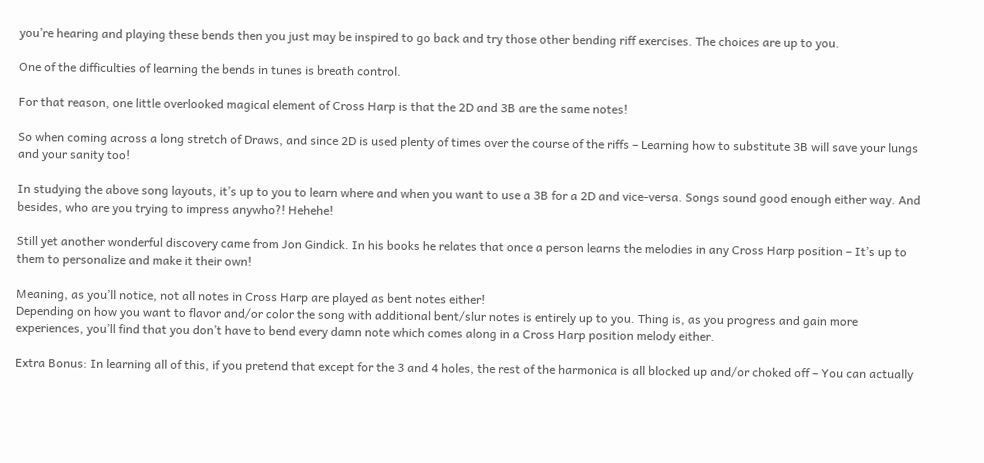you’re hearing and playing these bends then you just may be inspired to go back and try those other bending riff exercises. The choices are up to you.

One of the difficulties of learning the bends in tunes is breath control.

For that reason, one little overlooked magical element of Cross Harp is that the 2D and 3B are the same notes!

So when coming across a long stretch of Draws, and since 2D is used plenty of times over the course of the riffs – Learning how to substitute 3B will save your lungs and your sanity too!

In studying the above song layouts, it’s up to you to learn where and when you want to use a 3B for a 2D and vice-versa. Songs sound good enough either way. And besides, who are you trying to impress anywho?! Hehehe!

Still yet another wonderful discovery came from Jon Gindick. In his books he relates that once a person learns the melodies in any Cross Harp position – It’s up to them to personalize and make it their own!

Meaning, as you’ll notice, not all notes in Cross Harp are played as bent notes either!
Depending on how you want to flavor and/or color the song with additional bent/slur notes is entirely up to you. Thing is, as you progress and gain more experiences, you’ll find that you don’t have to bend every damn note which comes along in a Cross Harp position melody either.

Extra Bonus: In learning all of this, if you pretend that except for the 3 and 4 holes, the rest of the harmonica is all blocked up and/or choked off – You can actually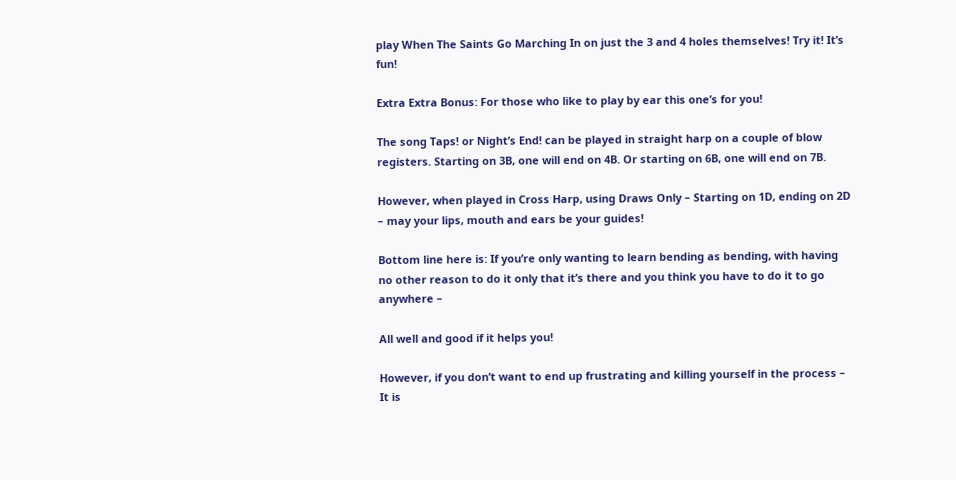play When The Saints Go Marching In on just the 3 and 4 holes themselves! Try it! It’s fun!

Extra Extra Bonus: For those who like to play by ear this one’s for you!

The song Taps! or Night’s End! can be played in straight harp on a couple of blow registers. Starting on 3B, one will end on 4B. Or starting on 6B, one will end on 7B.

However, when played in Cross Harp, using Draws Only – Starting on 1D, ending on 2D – may your lips, mouth and ears be your guides!

Bottom line here is: If you’re only wanting to learn bending as bending, with having no other reason to do it only that it’s there and you think you have to do it to go anywhere –

All well and good if it helps you!

However, if you don’t want to end up frustrating and killing yourself in the process – It is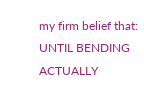my firm belief that: UNTIL BENDING ACTUALLY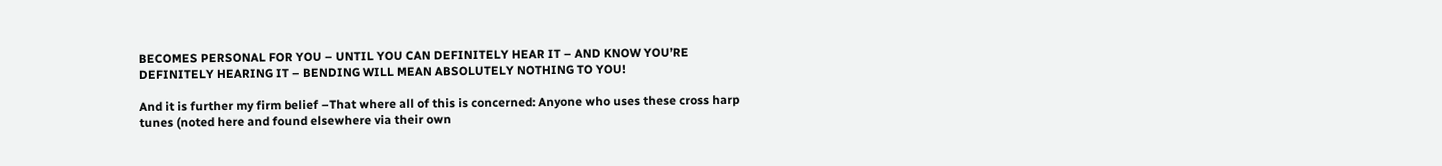BECOMES PERSONAL FOR YOU – UNTIL YOU CAN DEFINITELY HEAR IT – AND KNOW YOU’RE DEFINITELY HEARING IT – BENDING WILL MEAN ABSOLUTELY NOTHING TO YOU!

And it is further my firm belief –That where all of this is concerned: Anyone who uses these cross harp tunes (noted here and found elsewhere via their own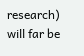research) will far be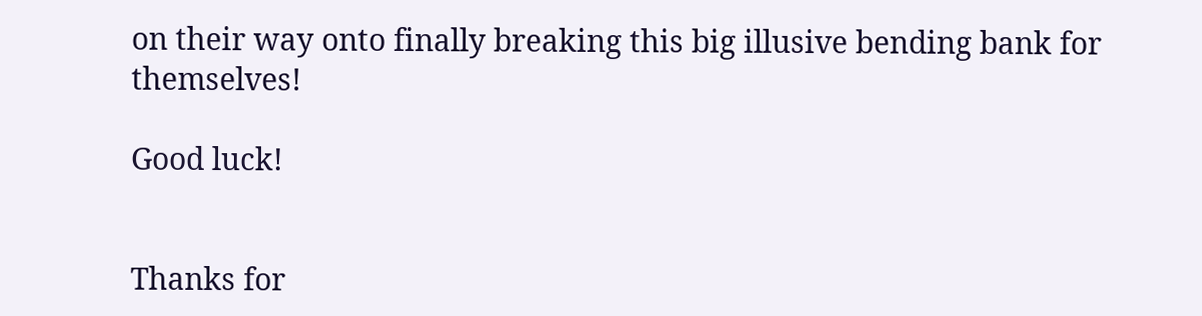on their way onto finally breaking this big illusive bending bank for themselves!

Good luck!


Thanks for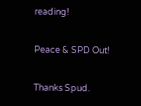reading!

Peace & SPD Out!

Thanks Spud.